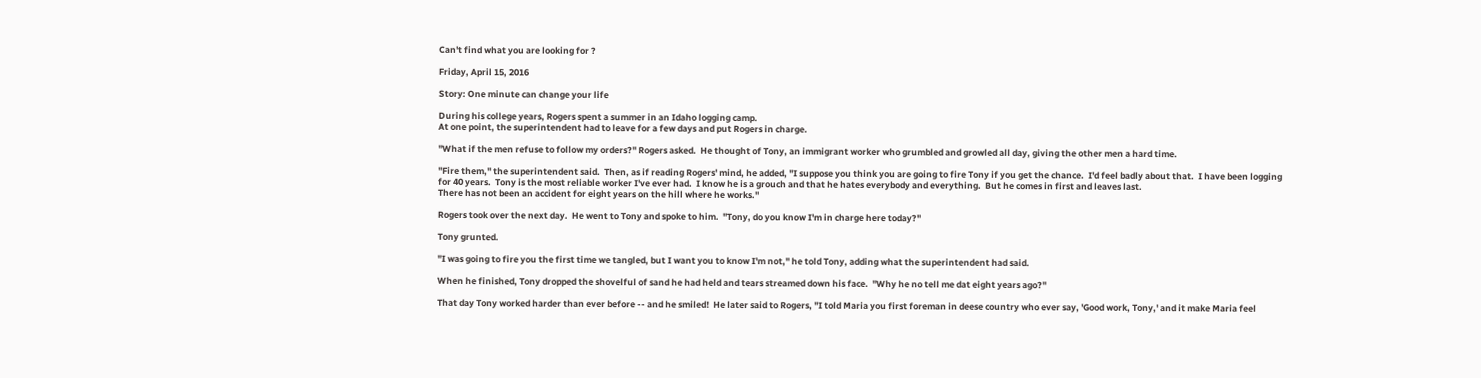Can't find what you are looking for ?

Friday, April 15, 2016

Story: One minute can change your life

During his college years, Rogers spent a summer in an Idaho logging camp.
At one point, the superintendent had to leave for a few days and put Rogers in charge.

"What if the men refuse to follow my orders?" Rogers asked.  He thought of Tony, an immigrant worker who grumbled and growled all day, giving the other men a hard time.

"Fire them," the superintendent said.  Then, as if reading Rogers' mind, he added, "I suppose you think you are going to fire Tony if you get the chance.  I'd feel badly about that.  I have been logging for 40 years.  Tony is the most reliable worker I've ever had.  I know he is a grouch and that he hates everybody and everything.  But he comes in first and leaves last.
There has not been an accident for eight years on the hill where he works."

Rogers took over the next day.  He went to Tony and spoke to him.  "Tony, do you know I'm in charge here today?"

Tony grunted.

"I was going to fire you the first time we tangled, but I want you to know I'm not," he told Tony, adding what the superintendent had said.

When he finished, Tony dropped the shovelful of sand he had held and tears streamed down his face.  "Why he no tell me dat eight years ago?"

That day Tony worked harder than ever before -- and he smiled!  He later said to Rogers, "I told Maria you first foreman in deese country who ever say, 'Good work, Tony,' and it make Maria feel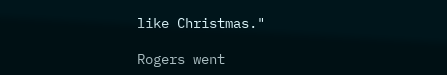like Christmas."

Rogers went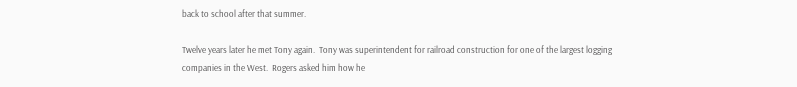back to school after that summer.

Twelve years later he met Tony again.  Tony was superintendent for railroad construction for one of the largest logging companies in the West.  Rogers asked him how he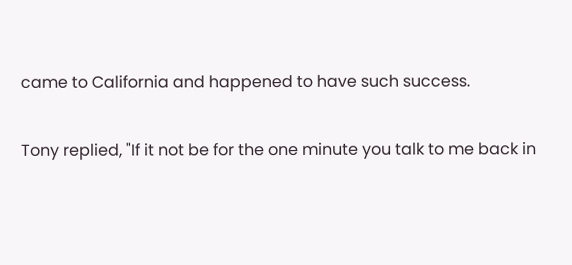came to California and happened to have such success.

Tony replied, "If it not be for the one minute you talk to me back in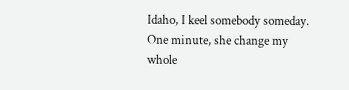Idaho, I keel somebody someday.  One minute, she change my whole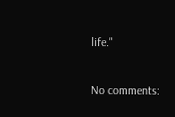life."

No comments: